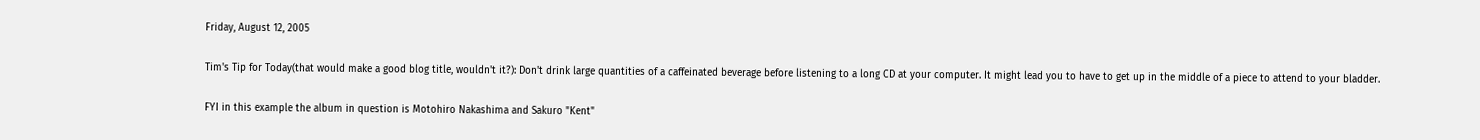Friday, August 12, 2005

Tim's Tip for Today(that would make a good blog title, wouldn't it?): Don't drink large quantities of a caffeinated beverage before listening to a long CD at your computer. It might lead you to have to get up in the middle of a piece to attend to your bladder.

FYI in this example the album in question is Motohiro Nakashima and Sakuro "Kent"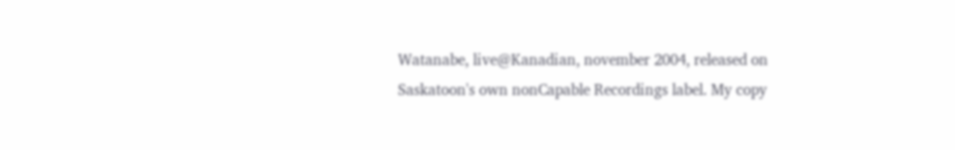Watanabe, live@Kanadian, november 2004, released on Saskatoon's own nonCapable Recordings label. My copy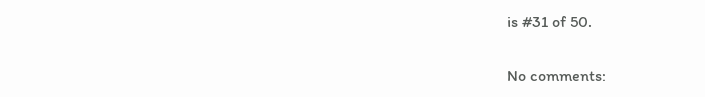is #31 of 50.

No comments: